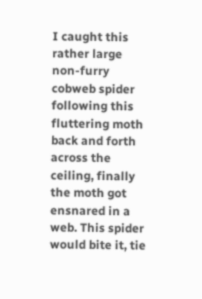I caught this rather large non-furry cobweb spider following this fluttering moth back and forth across the ceiling, finally the moth got ensnared in a web. This spider would bite it, tie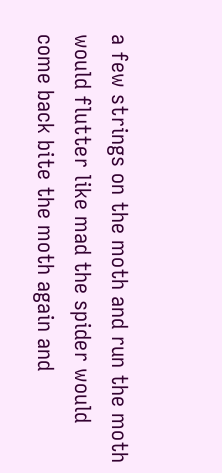a few strings on the moth and run the moth would flutter like mad the spider would come back bite the moth again and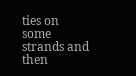ties on some strands and then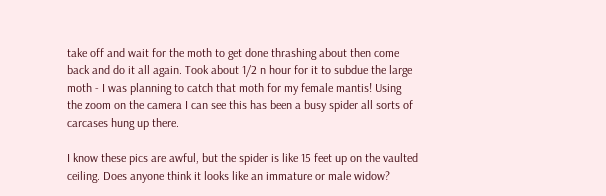take off and wait for the moth to get done thrashing about then come back and do it all again. Took about 1/2 n hour for it to subdue the large moth - I was planning to catch that moth for my female mantis! Using the zoom on the camera I can see this has been a busy spider all sorts of carcases hung up there.

I know these pics are awful, but the spider is like 15 feet up on the vaulted ceiling. Does anyone think it looks like an immature or male widow?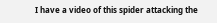I have a video of this spider attacking the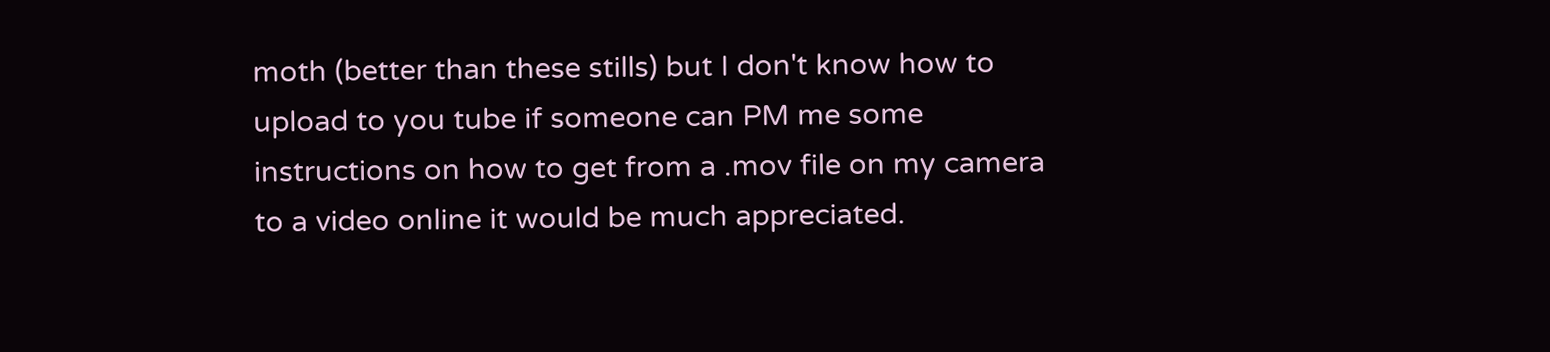moth (better than these stills) but I don't know how to upload to you tube if someone can PM me some instructions on how to get from a .mov file on my camera to a video online it would be much appreciated.